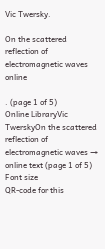Vic Twersky.

On the scattered reflection of electromagnetic waves online

. (page 1 of 5)
Online LibraryVic TwerskyOn the scattered reflection of electromagnetic waves → online text (page 1 of 5)
Font size
QR-code for this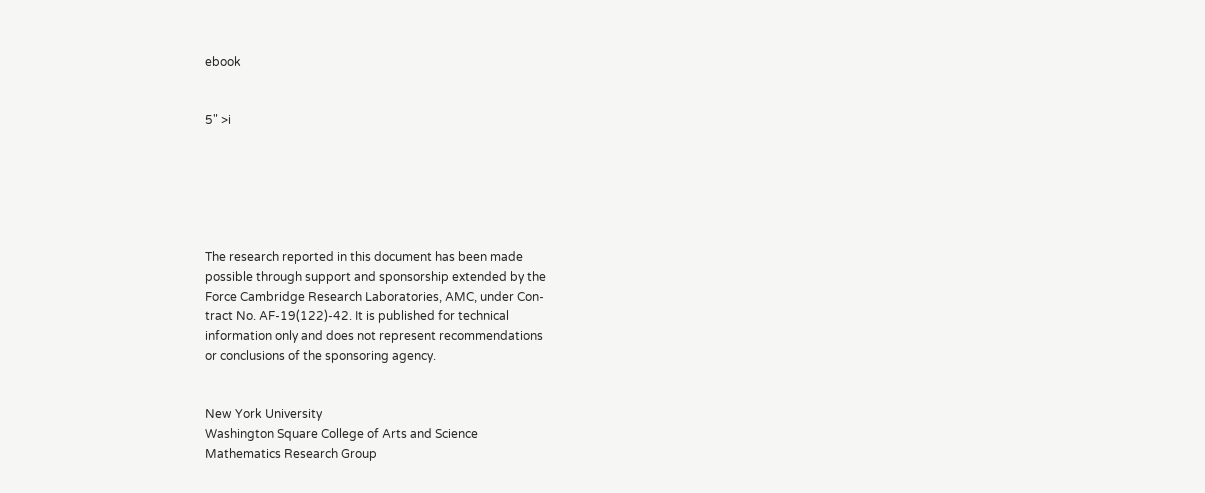ebook


5" >i






The research reported in this document has been made
possible through support and sponsorship extended by the
Force Cambridge Research Laboratories, AMC, under Con-
tract No. AF-19(122)-42. It is published for technical
information only and does not represent recommendations
or conclusions of the sponsoring agency.


New York University
Washington Square College of Arts and Science
Mathematics Research Group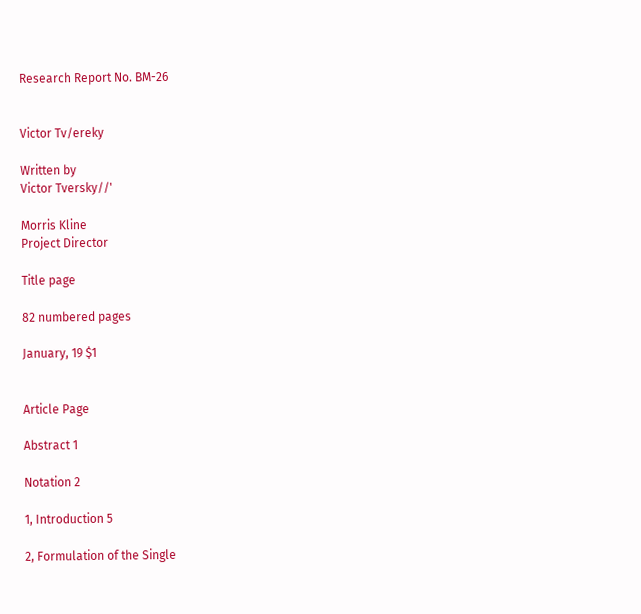Research Report No. BM-26


Victor Tv/ereky

Written by
Victor Tversky//'

Morris Kline
Project Director

Title page

82 numbered pages

January, 19 $1


Article Page

Abstract 1

Notation 2

1, Introduction 5

2, Formulation of the Single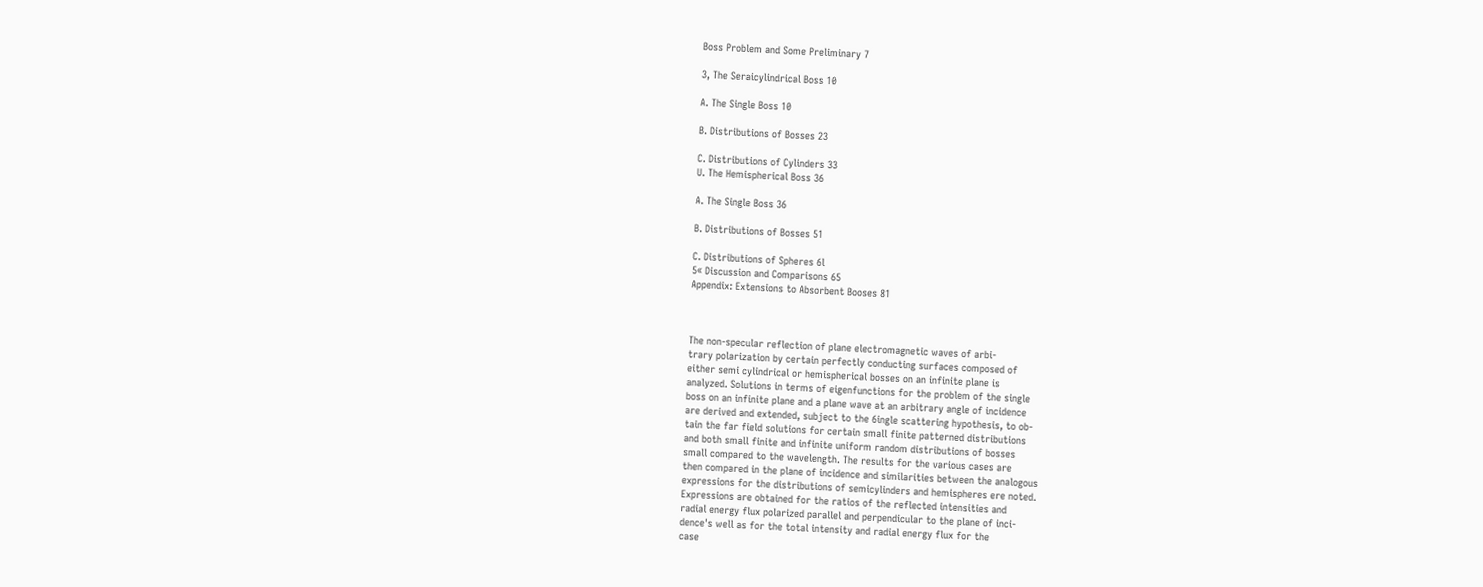Boss Problem and Some Preliminary 7

3, The Seraicylindrical Boss 10

A. The Single Boss 10

B. Distributions of Bosses 23

C. Distributions of Cylinders 33
U. The Hemispherical Boss 36

A. The Single Boss 36

B. Distributions of Bosses 51

C. Distributions of Spheres 6l
5« Discussion and Comparisons 65
Appendix: Extensions to Absorbent Booses 81



The non-specular reflection of plane electromagnetic waves of arbi-
trary polarization by certain perfectly conducting surfaces composed of
either semi cylindrical or hemispherical bosses on an infinite plane is
analyzed. Solutions in terms of eigenfunctions for the problem of the single
boss on an infinite plane and a plane wave at an arbitrary angle of incidence
are derived and extended, subject to the 6ingle scattering hypothesis, to ob-
tain the far field solutions for certain small finite patterned distributions
and both small finite and infinite uniform random distributions of bosses
small compared to the wavelength. The results for the various cases are
then compared in the plane of incidence and similarities between the analogous
expressions for the distributions of semicylinders and hemispheres ere noted.
Expressions are obtained for the ratios of the reflected intensities and
radial energy flux polarized parallel and perpendicular to the plane of inci-
dence's well as for the total intensity and radial energy flux for the
case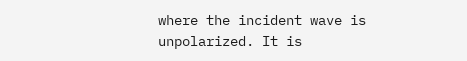where the incident wave is unpolarized. It is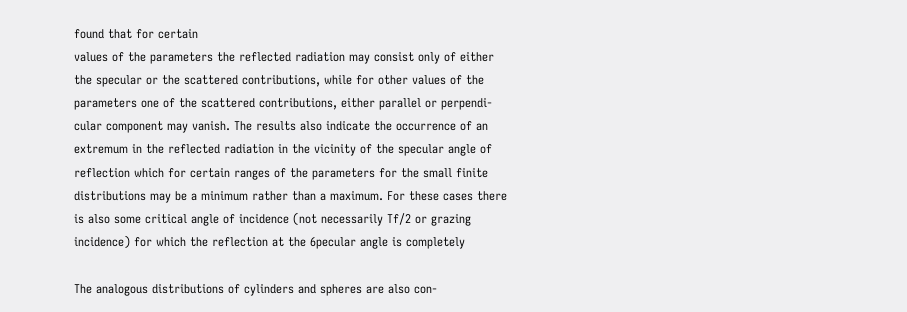found that for certain
values of the parameters the reflected radiation may consist only of either
the specular or the scattered contributions, while for other values of the
parameters one of the scattered contributions, either parallel or perpendi-
cular component may vanish. The results also indicate the occurrence of an
extremum in the reflected radiation in the vicinity of the specular angle of
reflection which for certain ranges of the parameters for the small finite
distributions may be a minimum rather than a maximum. For these cases there
is also some critical angle of incidence (not necessarily Tf/2 or grazing
incidence) for which the reflection at the 6pecular angle is completely

The analogous distributions of cylinders and spheres are also con-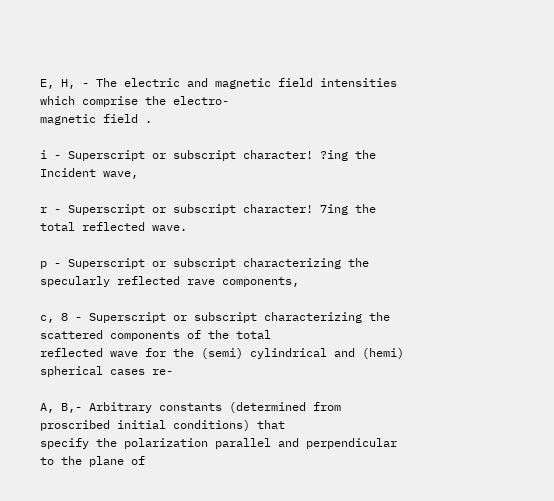E, H, - The electric and magnetic field intensities which comprise the electro-
magnetic field .

i - Superscript or subscript character! ?ing the Incident wave,

r - Superscript or subscript character! 7ing the total reflected wave.

p - Superscript or subscript characterizing the specularly reflected rave components,

c, 8 - Superscript or subscript characterizing the scattered components of the total
reflected wave for the (semi) cylindrical and (hemi) spherical cases re-

A, B,- Arbitrary constants (determined from proscribed initial conditions) that
specify the polarization parallel and perpendicular to the plane of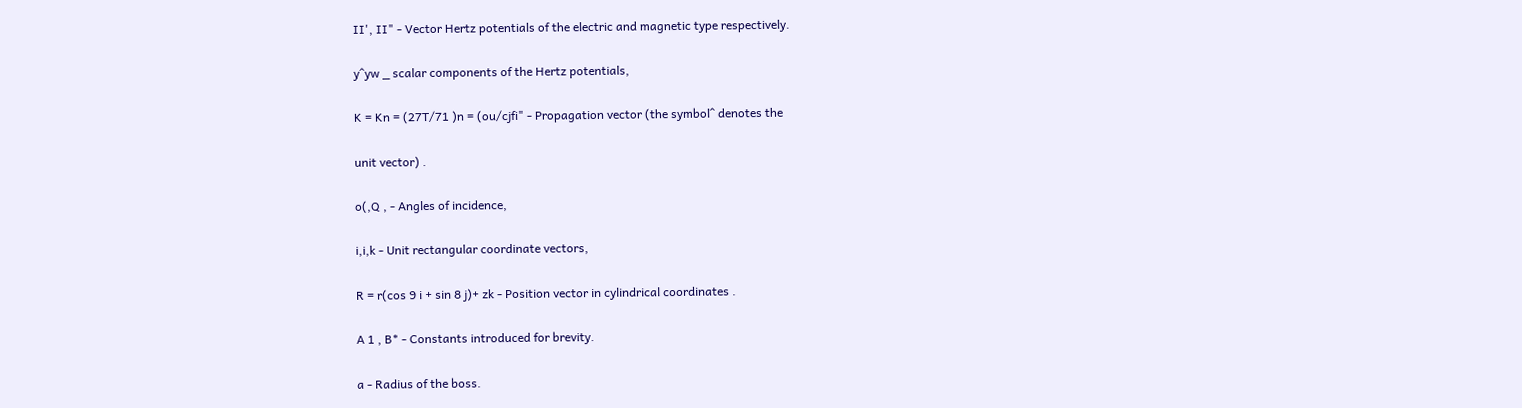II', II" - Vector Hertz potentials of the electric and magnetic type respectively.

y^yw _ scalar components of the Hertz potentials,

K = Kn = (27T/71 )n = (ou/cjfi" - Propagation vector (the symbol^ denotes the

unit vector) .

o(,Q , - Angles of incidence,

i,i,k - Unit rectangular coordinate vectors,

R = r(cos 9 i + sin 8 j)+ zk - Position vector in cylindrical coordinates .

A 1 , B* - Constants introduced for brevity.

a - Radius of the boss.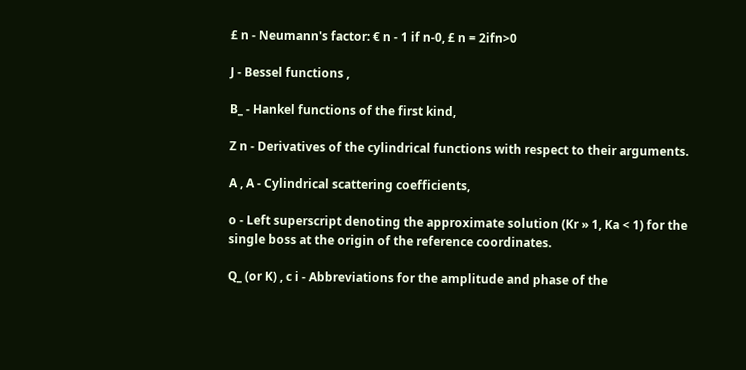£ n - Neumann's factor: € n - 1 if n-0, £ n = 2ifn>0

J - Bessel functions ,

B_ - Hankel functions of the first kind,

Z n - Derivatives of the cylindrical functions with respect to their arguments.

A , A - Cylindrical scattering coefficients,

o - Left superscript denoting the approximate solution (Kr » 1, Ka < 1) for the
single boss at the origin of the reference coordinates.

Q_ (or K) , c i - Abbreviations for the amplitude and phase of the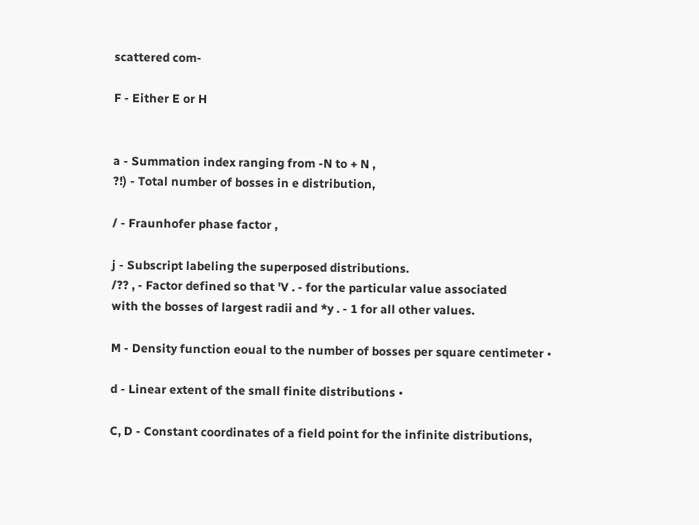scattered com-

F - Either E or H


a - Summation index ranging from -N to + N ,
?!) - Total number of bosses in e distribution,

/ - Fraunhofer phase factor ,

j - Subscript labeling the superposed distributions.
/?? , - Factor defined so that 'V . - for the particular value associated
with the bosses of largest radii and *y . - 1 for all other values.

M - Density function eoual to the number of bosses per square centimeter •

d - Linear extent of the small finite distributions •

C, D - Constant coordinates of a field point for the infinite distributions,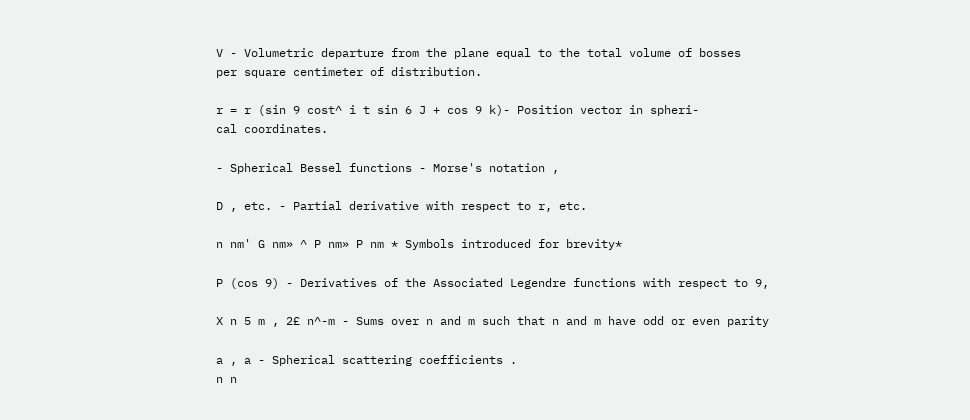V - Volumetric departure from the plane equal to the total volume of bosses
per square centimeter of distribution.

r = r (sin 9 cost^ i t sin 6 J + cos 9 k)- Position vector in spheri-
cal coordinates.

- Spherical Bessel functions - Morse's notation ,

D , etc. - Partial derivative with respect to r, etc.

n nm' G nm» ^ P nm» P nm * Symbols introduced for brevity*

P (cos 9) - Derivatives of the Associated Legendre functions with respect to 9,

X n 5 m , 2£ n^-m - Sums over n and m such that n and m have odd or even parity

a , a - Spherical scattering coefficients .
n n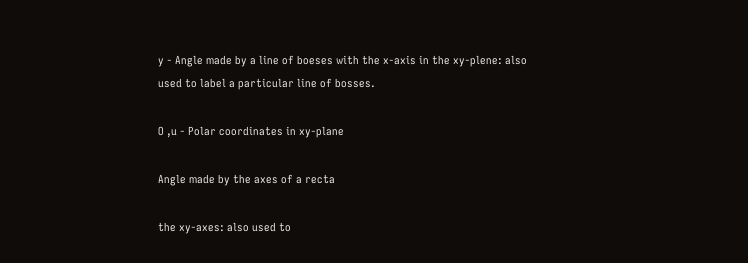y - Angle made by a line of boeses with the x-axis in the xy-plene: also
used to label a particular line of bosses.

O ,u - Polar coordinates in xy-plane

Angle made by the axes of a recta

the xy-axes: also used to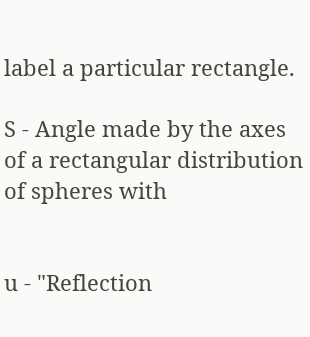label a particular rectangle.

S - Angle made by the axes of a rectangular distribution of spheres with


u - "Reflection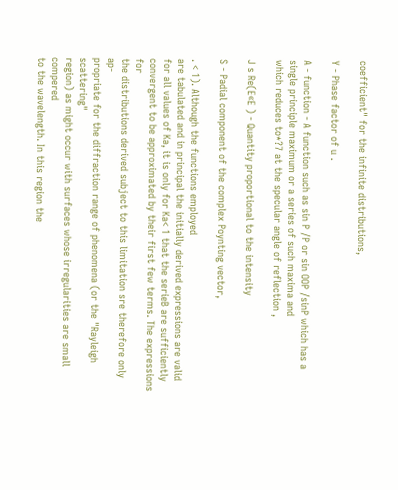coefficient" for the infinite distributions,

Y - Phase factor of u .

A - function - A function such as sin P /P or sin OOP /sinP which has a
single principle maximum or a series of such maxima and
which reduces to*?7 at the specular angle of reflection ,

J s Re(E«E ) - Quantity proportional to the intensity

S - Padial component of the complex Poynting vector,

. < 1). Although the functions employed
are tabulated and in principal the initially derived expressions are valid
for all values of Ka, it is only for Ka< 1 that the serieB are sufficiently
convergent to be approximated by their first few terms. The expressions for
the distributions derived subject to this limitation sre therefore only ap-
propriate for the diffraction range of phenomena (or the "Rayleigh scattering"
region) as might occur with surfaces whose irregularities are small compered
to the wavelength. In this region the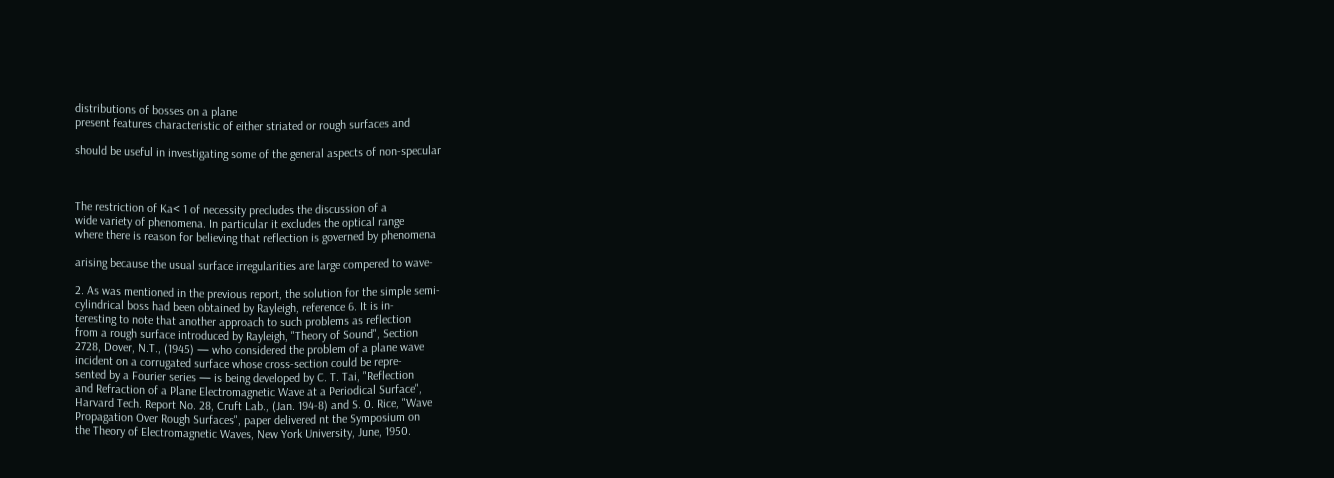distributions of bosses on a plane
present features characteristic of either striated or rough surfaces and

should be useful in investigating some of the general aspects of non-specular



The restriction of Ka< 1 of necessity precludes the discussion of a
wide variety of phenomena. In particular it excludes the optical range
where there is reason for believing that reflection is governed by phenomena

arising because the usual surface irregularities are large compered to wave-

2. As was mentioned in the previous report, the solution for the simple semi-
cylindrical boss had been obtained by Rayleigh, reference 6. It is in-
teresting to note that another approach to such problems as reflection
from a rough surface introduced by Rayleigh, "Theory of Sound", Section
2728, Dover, N.T., (1945) — who considered the problem of a plane wave
incident on a corrugated surface whose cross-section could be repre-
sented by a Fourier series — is being developed by C. T. Tai, "Reflection
and Refraction of a Plane Electromagnetic Wave at a Periodical Surface",
Harvard Tech. Report No. 28, Cruft Lab., (Jan. 194-8) and S. 0. Rice, "Wave
Propagation Over Rough Surfaces", paper delivered nt the Symposium on
the Theory of Electromagnetic Waves, New York University, June, 1950.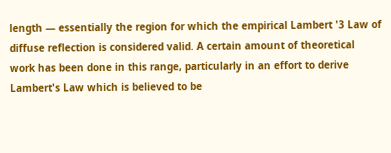length — essentially the region for which the empirical Lambert '3 Law of
diffuse reflection is considered valid. A certain amount of theoretical
work has been done in this range, particularly in an effort to derive
Lambert's Law which is believed to be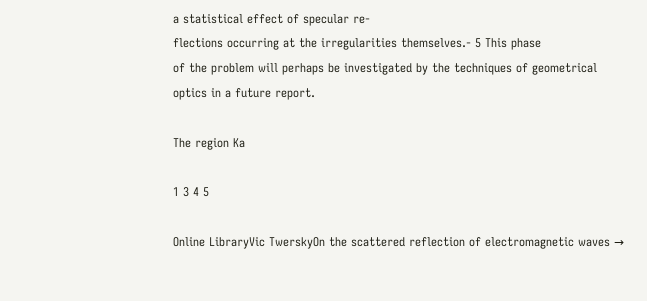a statistical effect of specular re-
flections occurring at the irregularities themselves.- 5 This phase
of the problem will perhaps be investigated by the techniques of geometrical
optics in a future report.

The region Ka

1 3 4 5

Online LibraryVic TwerskyOn the scattered reflection of electromagnetic waves →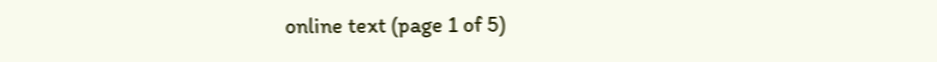online text (page 1 of 5)